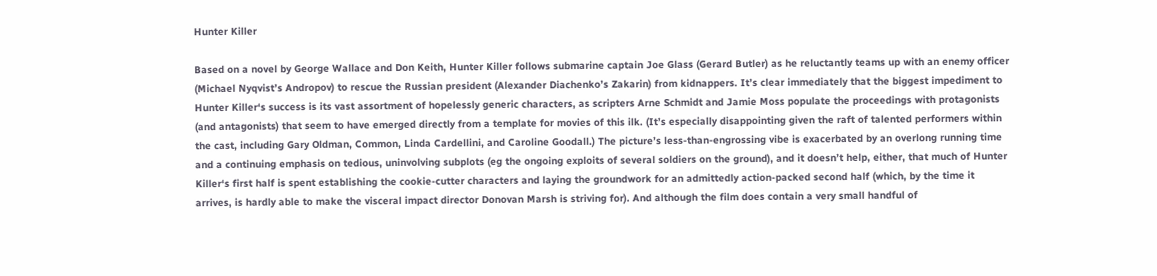Hunter Killer

Based on a novel by George Wallace and Don Keith, Hunter Killer follows submarine captain Joe Glass (Gerard Butler) as he reluctantly teams up with an enemy officer (Michael Nyqvist’s Andropov) to rescue the Russian president (Alexander Diachenko’s Zakarin) from kidnappers. It’s clear immediately that the biggest impediment to Hunter Killer‘s success is its vast assortment of hopelessly generic characters, as scripters Arne Schmidt and Jamie Moss populate the proceedings with protagonists (and antagonists) that seem to have emerged directly from a template for movies of this ilk. (It’s especially disappointing given the raft of talented performers within the cast, including Gary Oldman, Common, Linda Cardellini, and Caroline Goodall.) The picture’s less-than-engrossing vibe is exacerbated by an overlong running time and a continuing emphasis on tedious, uninvolving subplots (eg the ongoing exploits of several soldiers on the ground), and it doesn’t help, either, that much of Hunter Killer‘s first half is spent establishing the cookie-cutter characters and laying the groundwork for an admittedly action-packed second half (which, by the time it arrives, is hardly able to make the visceral impact director Donovan Marsh is striving for). And although the film does contain a very small handful of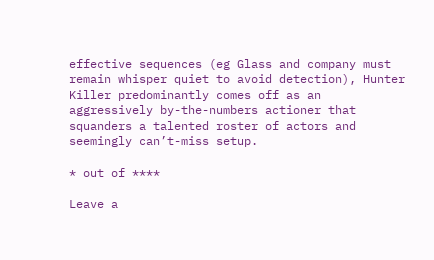effective sequences (eg Glass and company must remain whisper quiet to avoid detection), Hunter Killer predominantly comes off as an aggressively by-the-numbers actioner that squanders a talented roster of actors and seemingly can’t-miss setup.

* out of ****

Leave a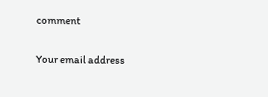comment

Your email address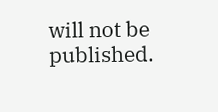will not be published.